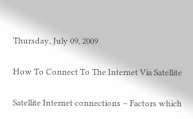Thursday, July 09, 2009

How To Connect To The Internet Via Satellite

Satellite Internet connections – Factors which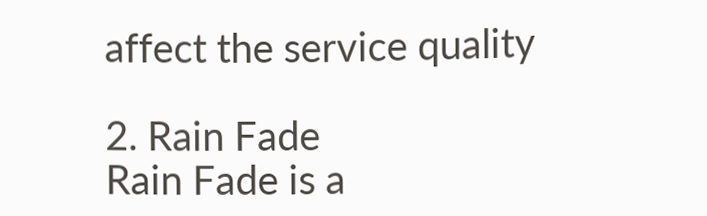affect the service quality

2. Rain Fade
Rain Fade is a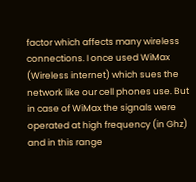factor which affects many wireless connections. I once used WiMax (Wireless internet) which sues the network like our cell phones use. But in case of WiMax the signals were operated at high frequency (in Ghz) and in this range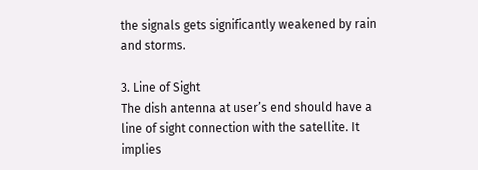the signals gets significantly weakened by rain and storms.

3. Line of Sight
The dish antenna at user’s end should have a line of sight connection with the satellite. It implies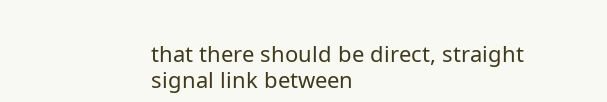that there should be direct, straight signal link between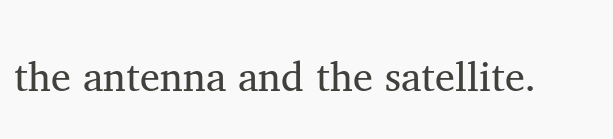the antenna and the satellite.